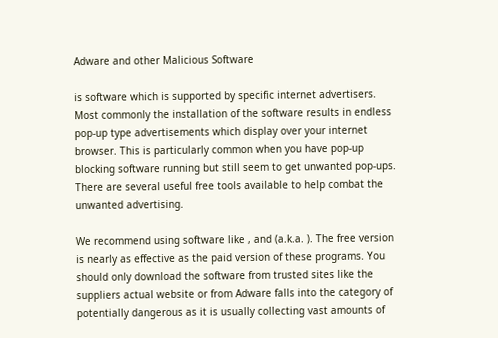Adware and other Malicious Software

is software which is supported by specific internet advertisers. Most commonly the installation of the software results in endless pop-up type advertisements which display over your internet browser. This is particularly common when you have pop-up blocking software running but still seem to get unwanted pop-ups. There are several useful free tools available to help combat the unwanted advertising.

We recommend using software like , and (a.k.a. ). The free version is nearly as effective as the paid version of these programs. You should only download the software from trusted sites like the suppliers actual website or from Adware falls into the category of potentially dangerous as it is usually collecting vast amounts of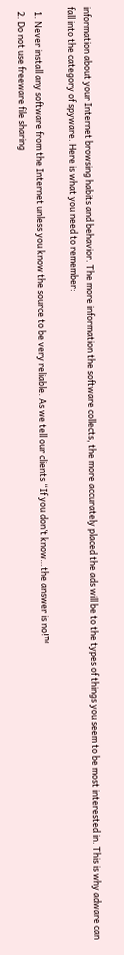information about your Internet browsing habits and behavior. The more information the software collects, the more accurately placed the ads will be to the types of things you seem to be most interested in. This is why adware can fall into the category of spyware. Here is what you need to remember:

  1. Never install any software from the Internet unless you know the source to be very reliable. As we tell our clients “If you don’t know…the answer is no!™
  2. Do not use freeware file sharing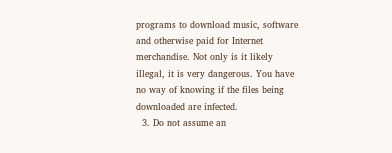programs to download music, software and otherwise paid for Internet merchandise. Not only is it likely illegal, it is very dangerous. You have no way of knowing if the files being downloaded are infected.
  3. Do not assume an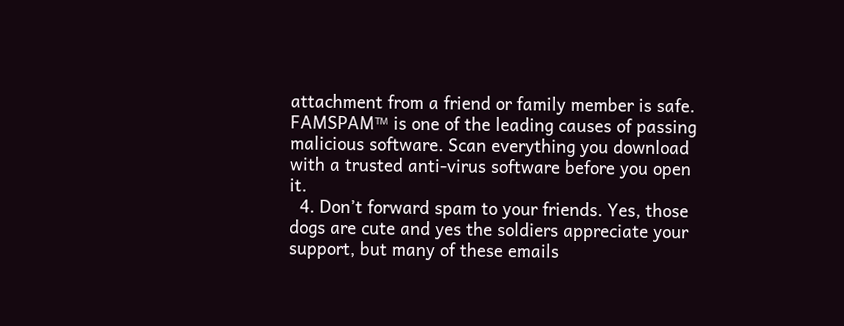attachment from a friend or family member is safe. FAMSPAM™ is one of the leading causes of passing malicious software. Scan everything you download with a trusted anti-virus software before you open it.
  4. Don’t forward spam to your friends. Yes, those dogs are cute and yes the soldiers appreciate your support, but many of these emails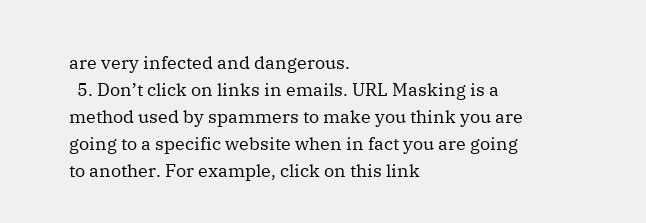are very infected and dangerous.
  5. Don’t click on links in emails. URL Masking is a method used by spammers to make you think you are going to a specific website when in fact you are going to another. For example, click on this link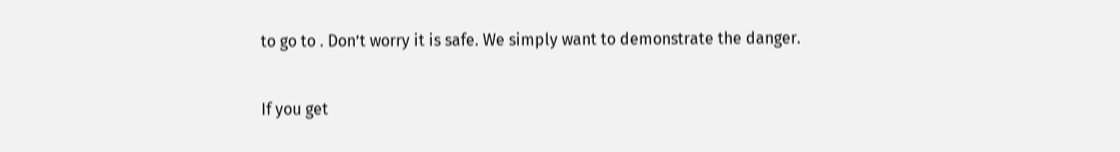to go to . Don’t worry it is safe. We simply want to demonstrate the danger.

If you get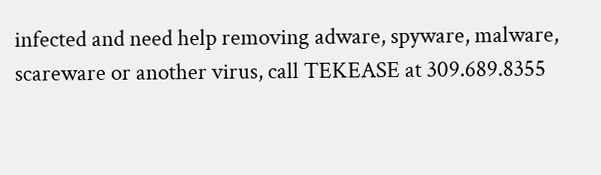infected and need help removing adware, spyware, malware, scareware or another virus, call TEKEASE at 309.689.8355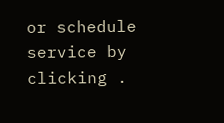or schedule service by clicking .